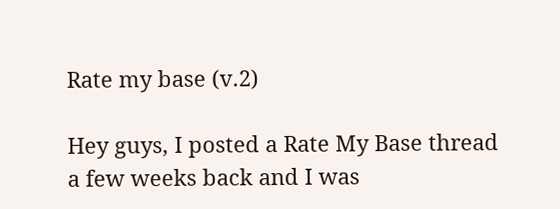Rate my base (v.2)

Hey guys, I posted a Rate My Base thread a few weeks back and I was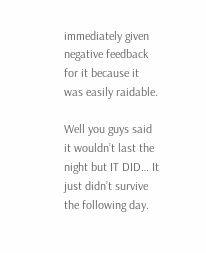immediately given negative feedback for it because it was easily raidable.

Well you guys said it wouldn’t last the night but IT DID… It just didn’t survive the following day.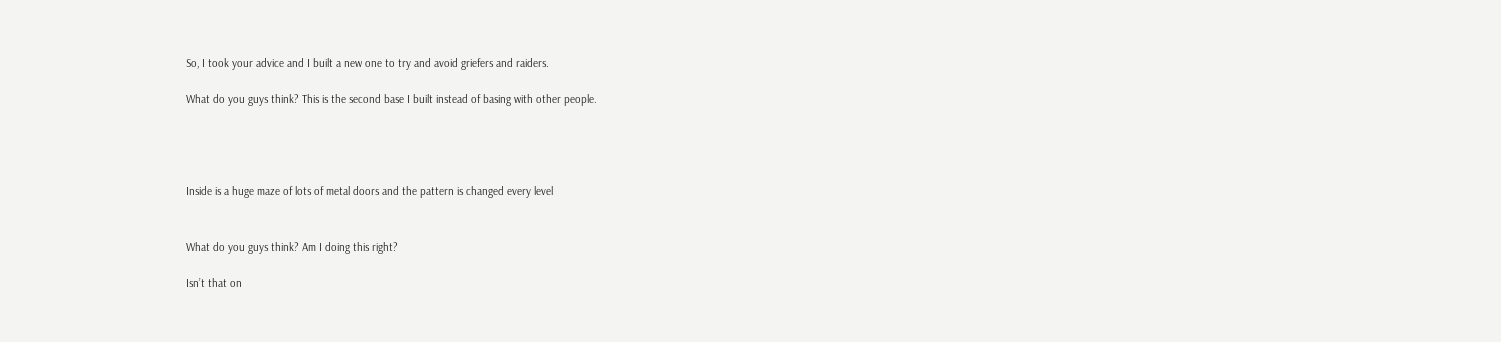So, I took your advice and I built a new one to try and avoid griefers and raiders.

What do you guys think? This is the second base I built instead of basing with other people.




Inside is a huge maze of lots of metal doors and the pattern is changed every level


What do you guys think? Am I doing this right?

Isn’t that on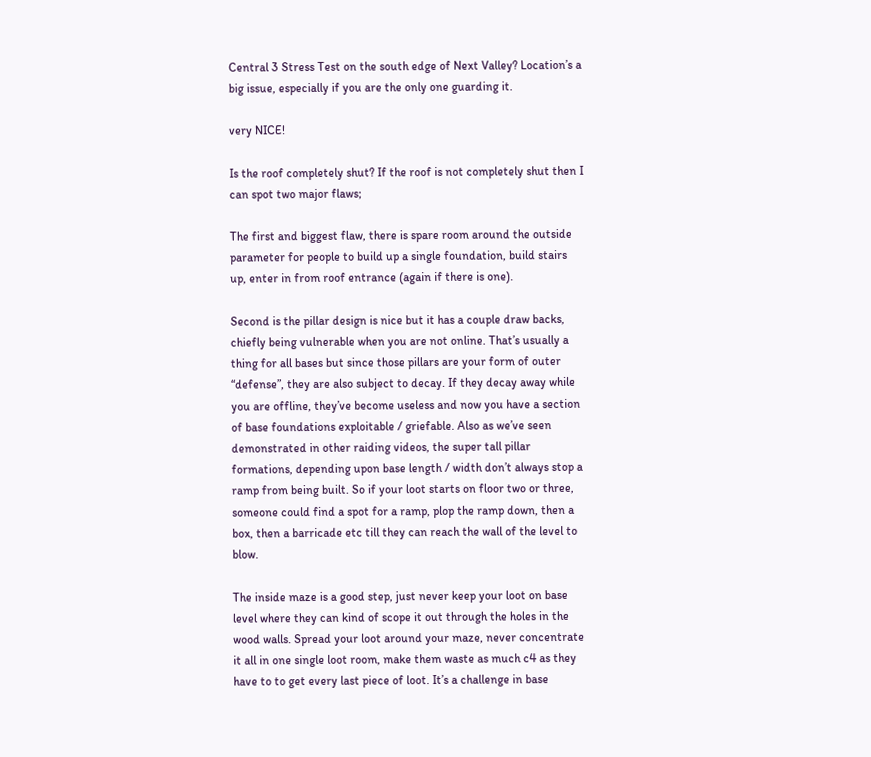Central 3 Stress Test on the south edge of Next Valley? Location’s a big issue, especially if you are the only one guarding it.

very NICE!

Is the roof completely shut? If the roof is not completely shut then I can spot two major flaws;

The first and biggest flaw, there is spare room around the outside parameter for people to build up a single foundation, build stairs up, enter in from roof entrance (again if there is one).

Second is the pillar design is nice but it has a couple draw backs, chiefly being vulnerable when you are not online. That’s usually a thing for all bases but since those pillars are your form of outer “defense”, they are also subject to decay. If they decay away while you are offline, they’ve become useless and now you have a section of base foundations exploitable / griefable. Also as we’ve seen demonstrated in other raiding videos, the super tall pillar formations, depending upon base length / width don’t always stop a ramp from being built. So if your loot starts on floor two or three, someone could find a spot for a ramp, plop the ramp down, then a box, then a barricade etc till they can reach the wall of the level to blow.

The inside maze is a good step, just never keep your loot on base level where they can kind of scope it out through the holes in the wood walls. Spread your loot around your maze, never concentrate it all in one single loot room, make them waste as much c4 as they have to to get every last piece of loot. It’s a challenge in base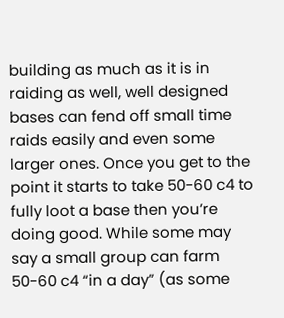building as much as it is in raiding as well, well designed bases can fend off small time raids easily and even some larger ones. Once you get to the point it starts to take 50-60 c4 to fully loot a base then you’re doing good. While some may say a small group can farm 50-60 c4 “in a day” (as some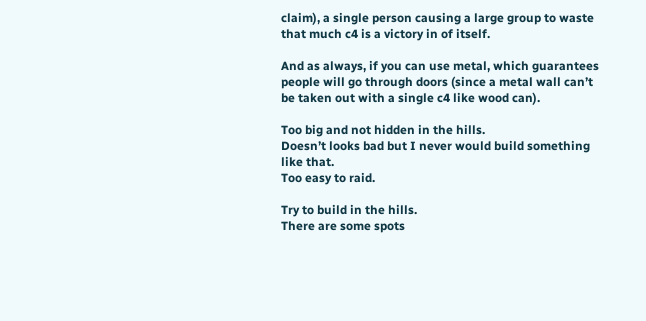claim), a single person causing a large group to waste that much c4 is a victory in of itself.

And as always, if you can use metal, which guarantees people will go through doors (since a metal wall can’t be taken out with a single c4 like wood can).

Too big and not hidden in the hills.
Doesn’t looks bad but I never would build something like that.
Too easy to raid.

Try to build in the hills.
There are some spots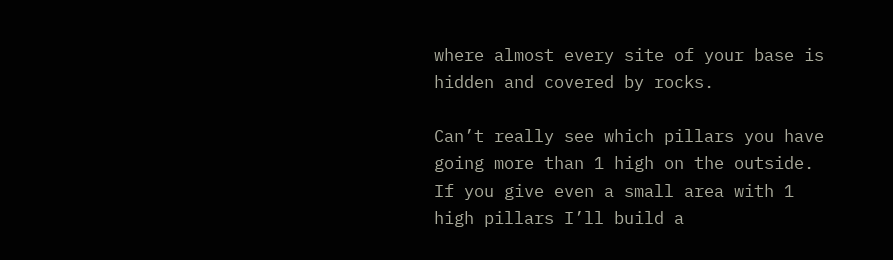where almost every site of your base is hidden and covered by rocks.

Can’t really see which pillars you have going more than 1 high on the outside. If you give even a small area with 1 high pillars I’ll build a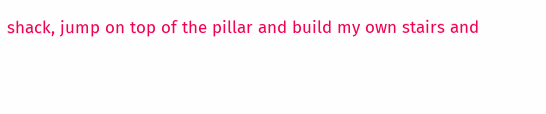shack, jump on top of the pillar and build my own stairs and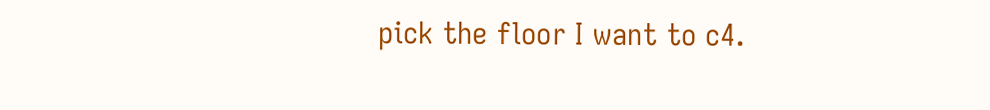pick the floor I want to c4.